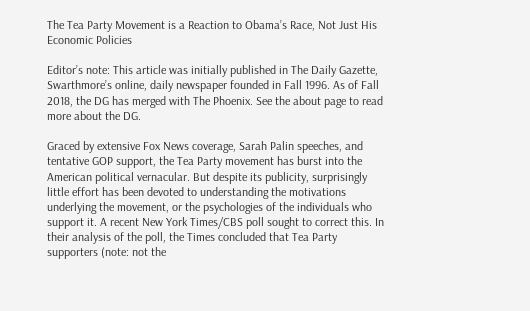The Tea Party Movement is a Reaction to Obama’s Race, Not Just His Economic Policies

Editor’s note: This article was initially published in The Daily Gazette, Swarthmore’s online, daily newspaper founded in Fall 1996. As of Fall 2018, the DG has merged with The Phoenix. See the about page to read more about the DG.

Graced by extensive Fox News coverage, Sarah Palin speeches, and tentative GOP support, the Tea Party movement has burst into the American political vernacular. But despite its publicity, surprisingly little effort has been devoted to understanding the motivations underlying the movement, or the psychologies of the individuals who support it. A recent New York Times/CBS poll sought to correct this. In their analysis of the poll, the Times concluded that Tea Party supporters (note: not the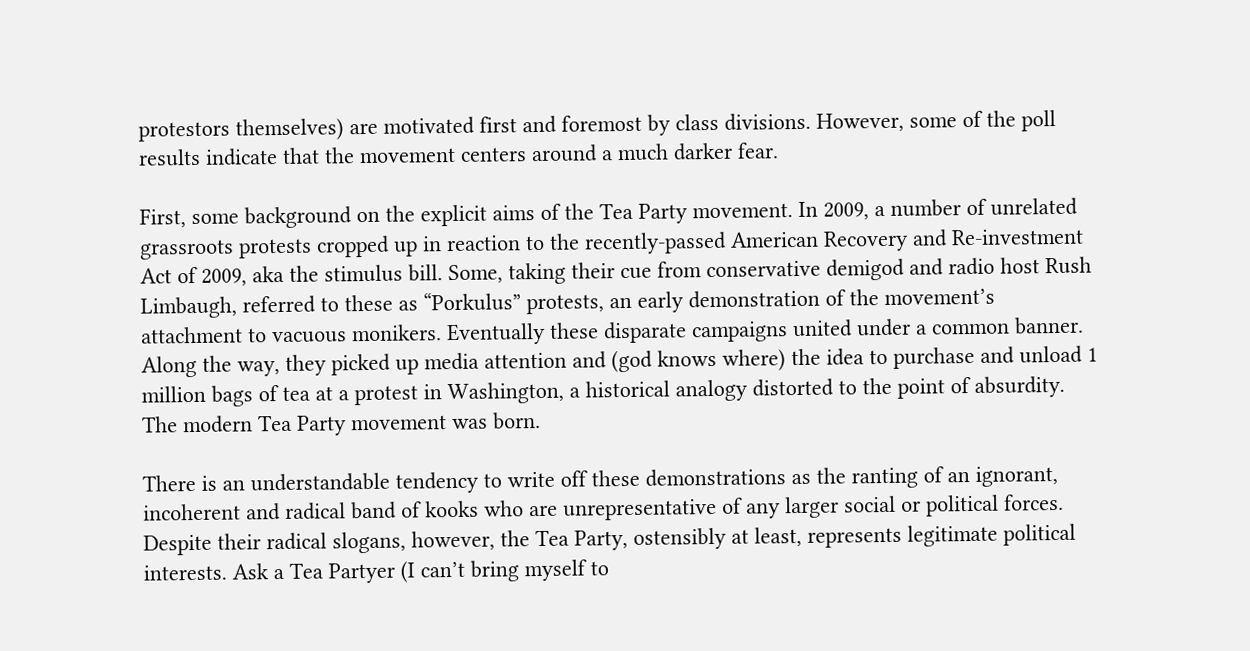protestors themselves) are motivated first and foremost by class divisions. However, some of the poll results indicate that the movement centers around a much darker fear.

First, some background on the explicit aims of the Tea Party movement. In 2009, a number of unrelated grassroots protests cropped up in reaction to the recently-passed American Recovery and Re-investment Act of 2009, aka the stimulus bill. Some, taking their cue from conservative demigod and radio host Rush Limbaugh, referred to these as “Porkulus” protests, an early demonstration of the movement’s attachment to vacuous monikers. Eventually these disparate campaigns united under a common banner. Along the way, they picked up media attention and (god knows where) the idea to purchase and unload 1 million bags of tea at a protest in Washington, a historical analogy distorted to the point of absurdity. The modern Tea Party movement was born.

There is an understandable tendency to write off these demonstrations as the ranting of an ignorant, incoherent and radical band of kooks who are unrepresentative of any larger social or political forces. Despite their radical slogans, however, the Tea Party, ostensibly at least, represents legitimate political interests. Ask a Tea Partyer (I can’t bring myself to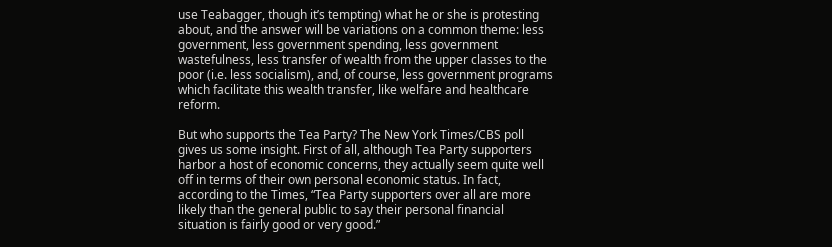use Teabagger, though it’s tempting) what he or she is protesting about, and the answer will be variations on a common theme: less government, less government spending, less government wastefulness, less transfer of wealth from the upper classes to the poor (i.e. less socialism), and, of course, less government programs which facilitate this wealth transfer, like welfare and healthcare reform.

But who supports the Tea Party? The New York Times/CBS poll gives us some insight. First of all, although Tea Party supporters harbor a host of economic concerns, they actually seem quite well off in terms of their own personal economic status. In fact, according to the Times, “Tea Party supporters over all are more likely than the general public to say their personal financial situation is fairly good or very good.”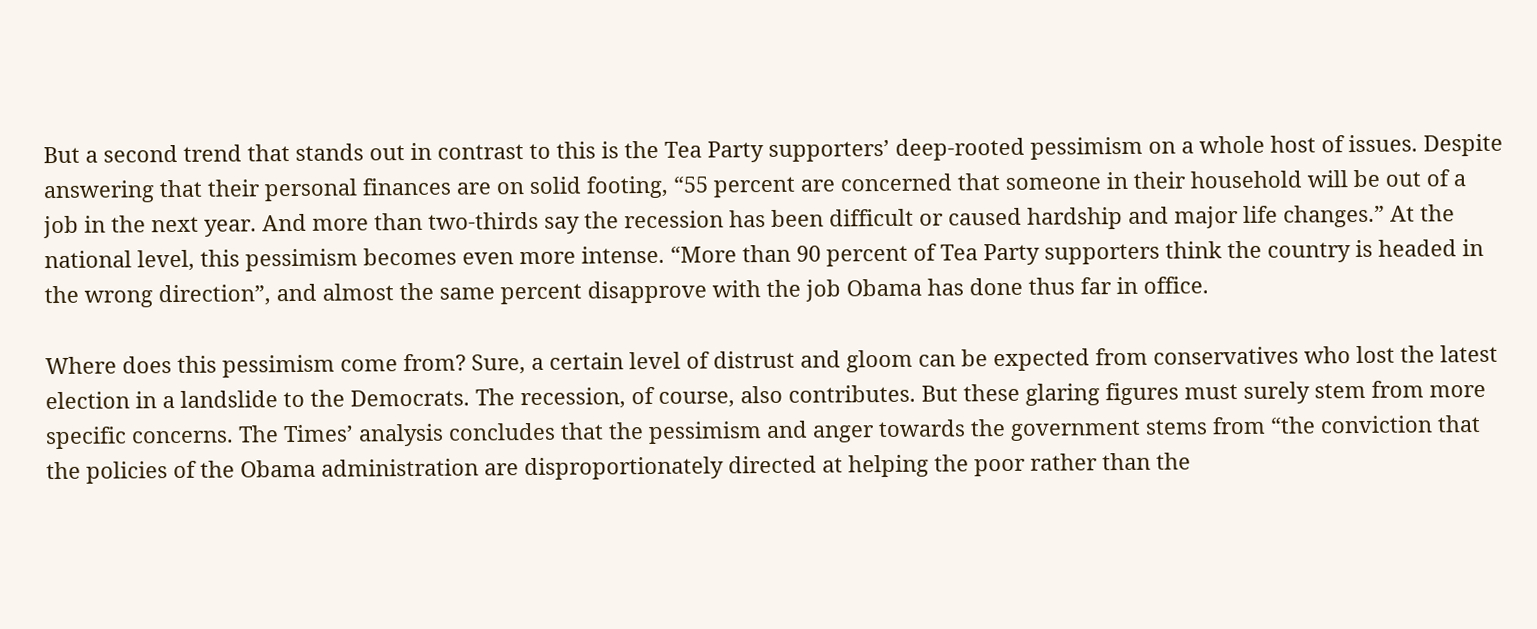But a second trend that stands out in contrast to this is the Tea Party supporters’ deep-rooted pessimism on a whole host of issues. Despite answering that their personal finances are on solid footing, “55 percent are concerned that someone in their household will be out of a job in the next year. And more than two-thirds say the recession has been difficult or caused hardship and major life changes.” At the national level, this pessimism becomes even more intense. “More than 90 percent of Tea Party supporters think the country is headed in the wrong direction”, and almost the same percent disapprove with the job Obama has done thus far in office.

Where does this pessimism come from? Sure, a certain level of distrust and gloom can be expected from conservatives who lost the latest election in a landslide to the Democrats. The recession, of course, also contributes. But these glaring figures must surely stem from more specific concerns. The Times’ analysis concludes that the pessimism and anger towards the government stems from “the conviction that the policies of the Obama administration are disproportionately directed at helping the poor rather than the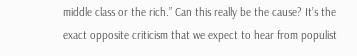middle class or the rich.” Can this really be the cause? It’s the exact opposite criticism that we expect to hear from populist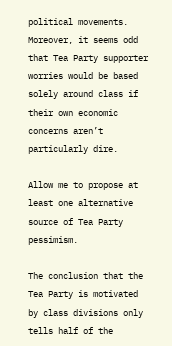political movements. Moreover, it seems odd that Tea Party supporter worries would be based solely around class if their own economic concerns aren’t particularly dire.

Allow me to propose at least one alternative source of Tea Party pessimism.

The conclusion that the Tea Party is motivated by class divisions only tells half of the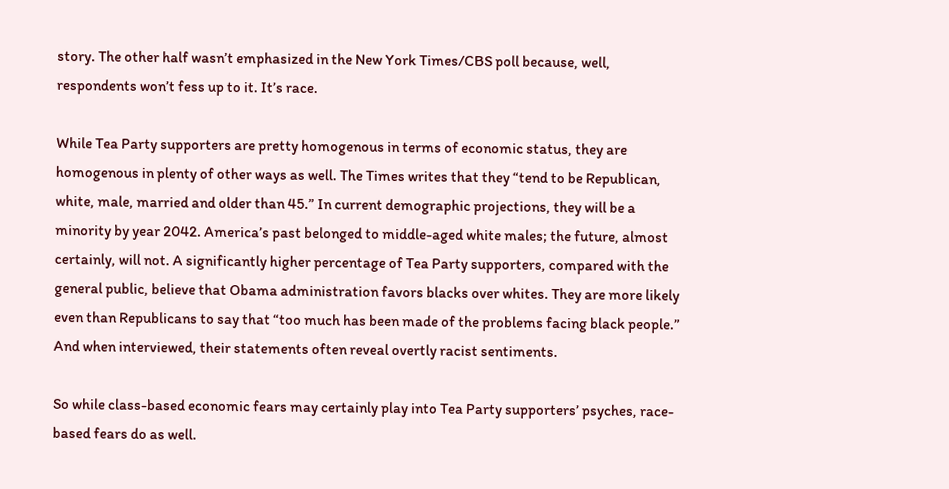story. The other half wasn’t emphasized in the New York Times/CBS poll because, well, respondents won’t fess up to it. It’s race.

While Tea Party supporters are pretty homogenous in terms of economic status, they are homogenous in plenty of other ways as well. The Times writes that they “tend to be Republican, white, male, married and older than 45.” In current demographic projections, they will be a minority by year 2042. America’s past belonged to middle-aged white males; the future, almost certainly, will not. A significantly higher percentage of Tea Party supporters, compared with the general public, believe that Obama administration favors blacks over whites. They are more likely even than Republicans to say that “too much has been made of the problems facing black people.” And when interviewed, their statements often reveal overtly racist sentiments.

So while class-based economic fears may certainly play into Tea Party supporters’ psyches, race-based fears do as well.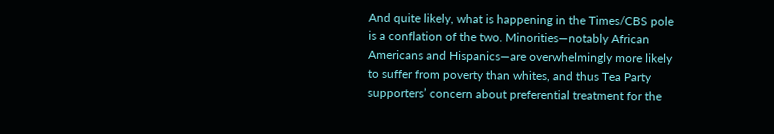And quite likely, what is happening in the Times/CBS pole is a conflation of the two. Minorities—notably African Americans and Hispanics—are overwhelmingly more likely to suffer from poverty than whites, and thus Tea Party supporters’ concern about preferential treatment for the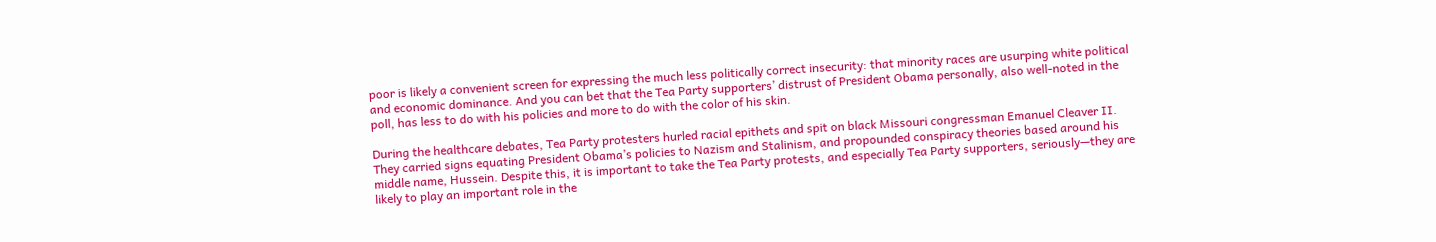poor is likely a convenient screen for expressing the much less politically correct insecurity: that minority races are usurping white political and economic dominance. And you can bet that the Tea Party supporters’ distrust of President Obama personally, also well-noted in the poll, has less to do with his policies and more to do with the color of his skin.

During the healthcare debates, Tea Party protesters hurled racial epithets and spit on black Missouri congressman Emanuel Cleaver II. They carried signs equating President Obama’s policies to Nazism and Stalinism, and propounded conspiracy theories based around his middle name, Hussein. Despite this, it is important to take the Tea Party protests, and especially Tea Party supporters, seriously—they are likely to play an important role in the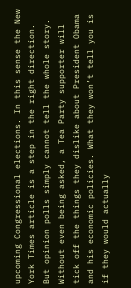upcoming Congressional elections. In this sense the New York Times article is a step in the right direction. But opinion polls simply cannot tell the whole story. Without even being asked, a Tea Party supporter will tick off the things they dislike about President Obama and his economic policies. What they won’t tell you is if they would actually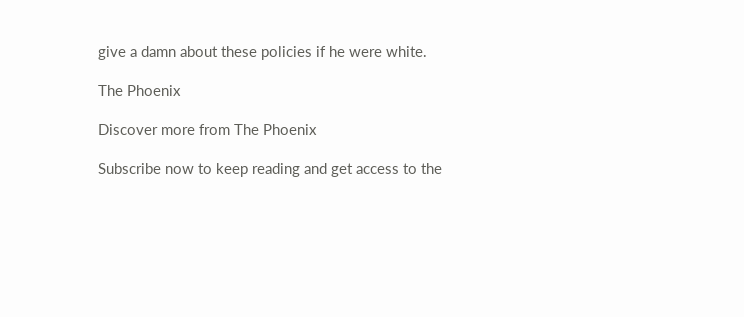give a damn about these policies if he were white.

The Phoenix

Discover more from The Phoenix

Subscribe now to keep reading and get access to the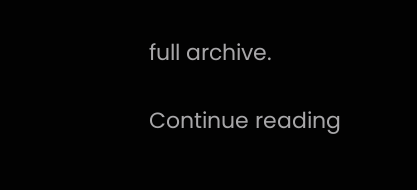full archive.

Continue reading